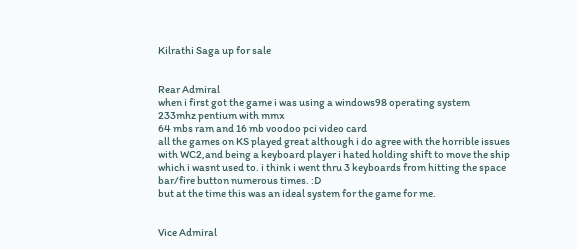Kilrathi Saga up for sale


Rear Admiral
when i first got the game i was using a windows98 operating system
233mhz pentium with mmx
64 mbs ram and 16 mb voodoo pci video card
all the games on KS played great although i do agree with the horrible issues with WC2,and being a keyboard player i hated holding shift to move the ship which i wasnt used to. i think i went thru 3 keyboards from hitting the space bar/fire button numerous times. :D
but at the time this was an ideal system for the game for me.


Vice Admiral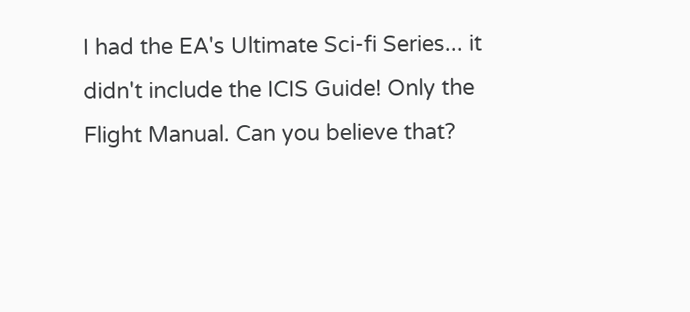I had the EA's Ultimate Sci-fi Series... it didn't include the ICIS Guide! Only the Flight Manual. Can you believe that?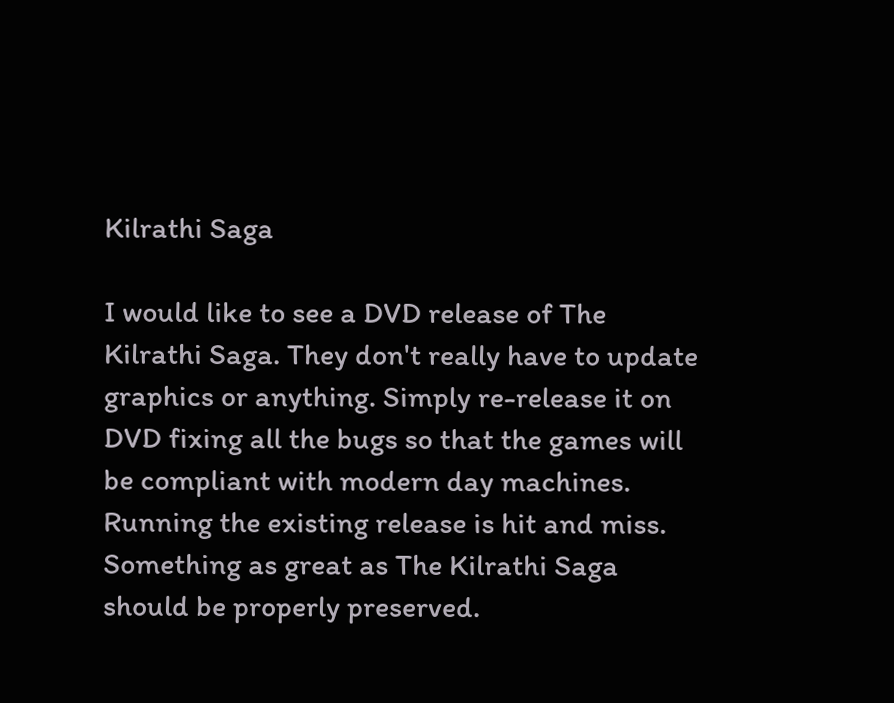Kilrathi Saga

I would like to see a DVD release of The Kilrathi Saga. They don't really have to update graphics or anything. Simply re-release it on DVD fixing all the bugs so that the games will be compliant with modern day machines. Running the existing release is hit and miss. Something as great as The Kilrathi Saga should be properly preserved.